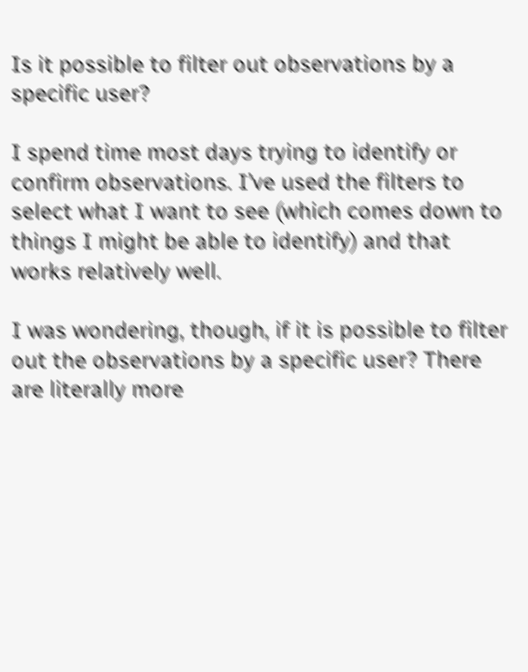Is it possible to filter out observations by a specific user?

I spend time most days trying to identify or confirm observations. I’ve used the filters to select what I want to see (which comes down to things I might be able to identify) and that works relatively well.

I was wondering, though, if it is possible to filter out the observations by a specific user? There are literally more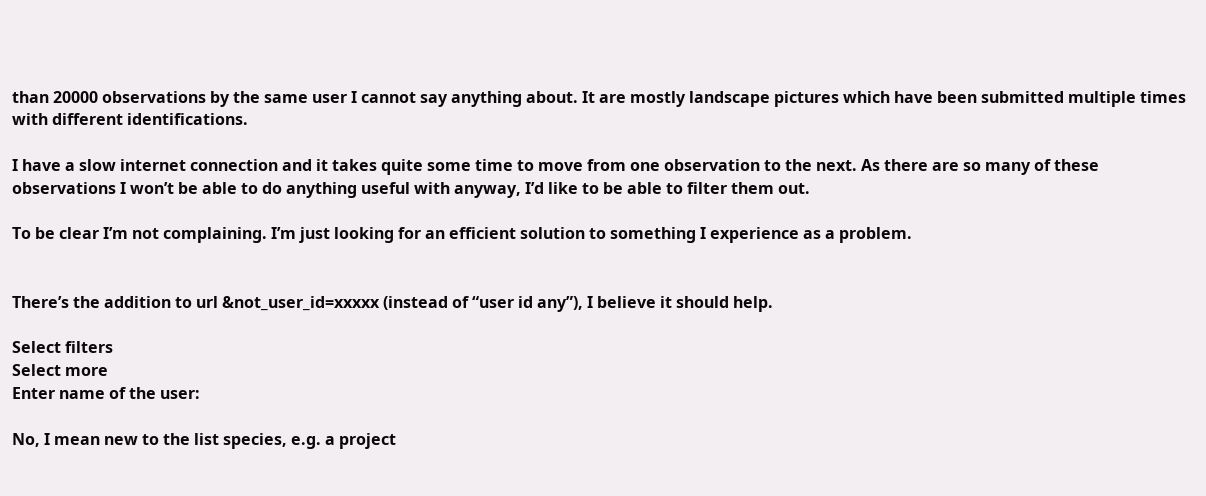than 20000 observations by the same user I cannot say anything about. It are mostly landscape pictures which have been submitted multiple times with different identifications.

I have a slow internet connection and it takes quite some time to move from one observation to the next. As there are so many of these observations I won’t be able to do anything useful with anyway, I’d like to be able to filter them out.

To be clear I’m not complaining. I’m just looking for an efficient solution to something I experience as a problem.


There’s the addition to url &not_user_id=xxxxx (instead of “user id any”), I believe it should help.

Select filters
Select more
Enter name of the user:

No, I mean new to the list species, e.g. a project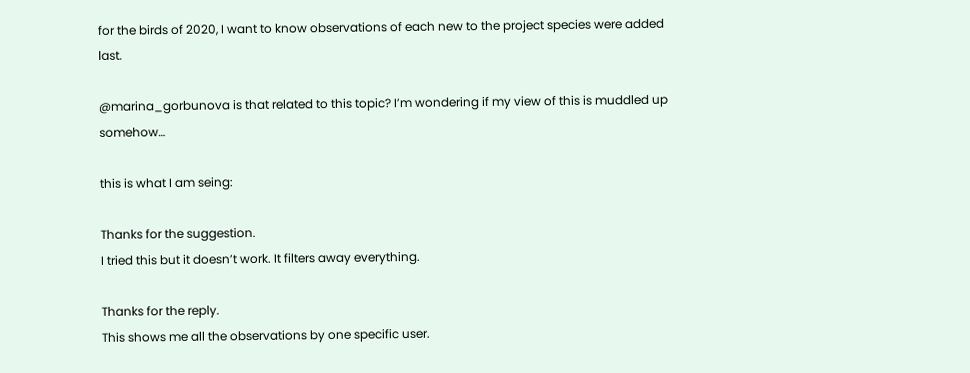for the birds of 2020, I want to know observations of each new to the project species were added last.

@marina_gorbunova is that related to this topic? I’m wondering if my view of this is muddled up somehow…

this is what I am seing:

Thanks for the suggestion.
I tried this but it doesn’t work. It filters away everything.

Thanks for the reply.
This shows me all the observations by one specific user.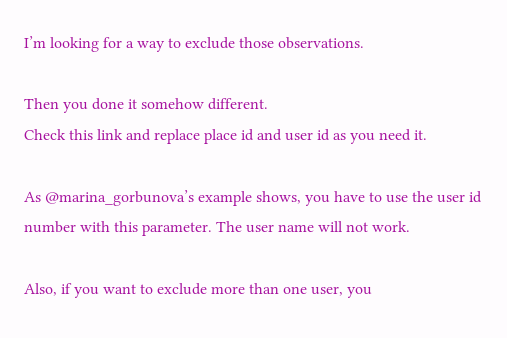I’m looking for a way to exclude those observations.

Then you done it somehow different.
Check this link and replace place id and user id as you need it.

As @marina_gorbunova’s example shows, you have to use the user id number with this parameter. The user name will not work.

Also, if you want to exclude more than one user, you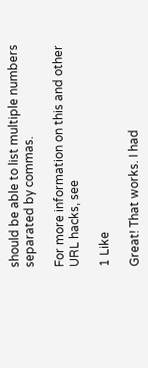should be able to list multiple numbers separated by commas.

For more information on this and other URL hacks, see

1 Like

Great! That works. I had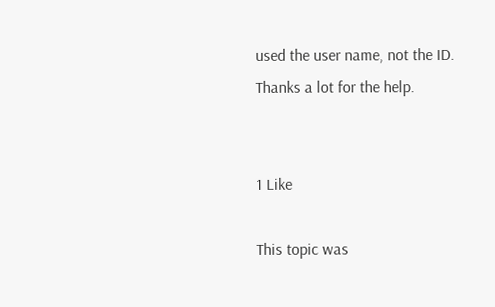used the user name, not the ID.
Thanks a lot for the help.


1 Like

This topic was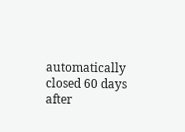automatically closed 60 days after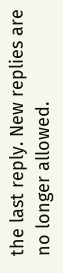the last reply. New replies are no longer allowed.